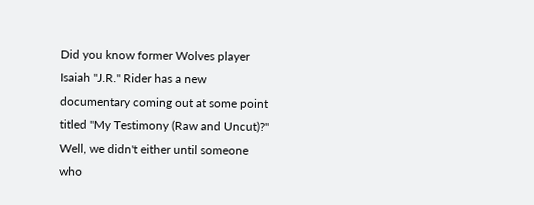Did you know former Wolves player Isaiah "J.R." Rider has a new documentary coming out at some point titled "My Testimony (Raw and Uncut)?" Well, we didn't either until someone who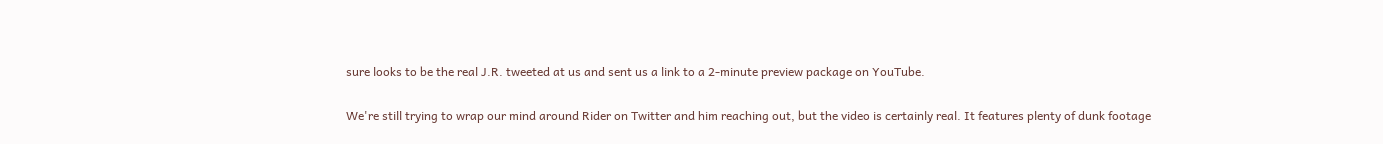sure looks to be the real J.R. tweeted at us and sent us a link to a 2-minute preview package on YouTube.

We're still trying to wrap our mind around Rider on Twitter and him reaching out, but the video is certainly real. It features plenty of dunk footage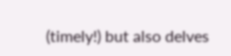(timely!) but also delves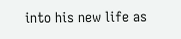into his new life as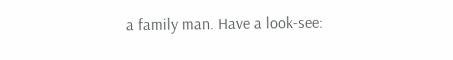a family man. Have a look-see: